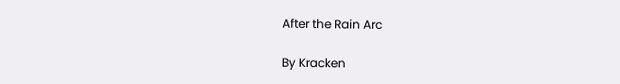After the Rain Arc

By Kracken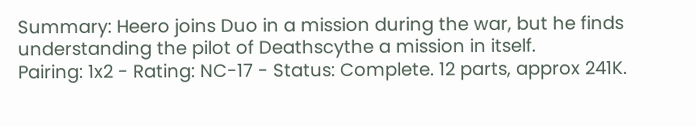Summary: Heero joins Duo in a mission during the war, but he finds understanding the pilot of Deathscythe a mission in itself.
Pairing: 1x2 - Rating: NC-17 - Status: Complete. 12 parts, approx 241K.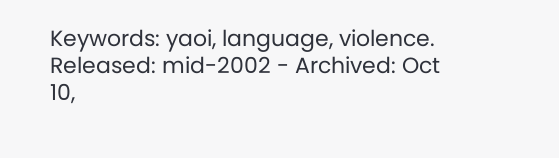Keywords: yaoi, language, violence.
Released: mid-2002 - Archived: Oct 10,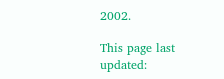2002.

This page last updated: